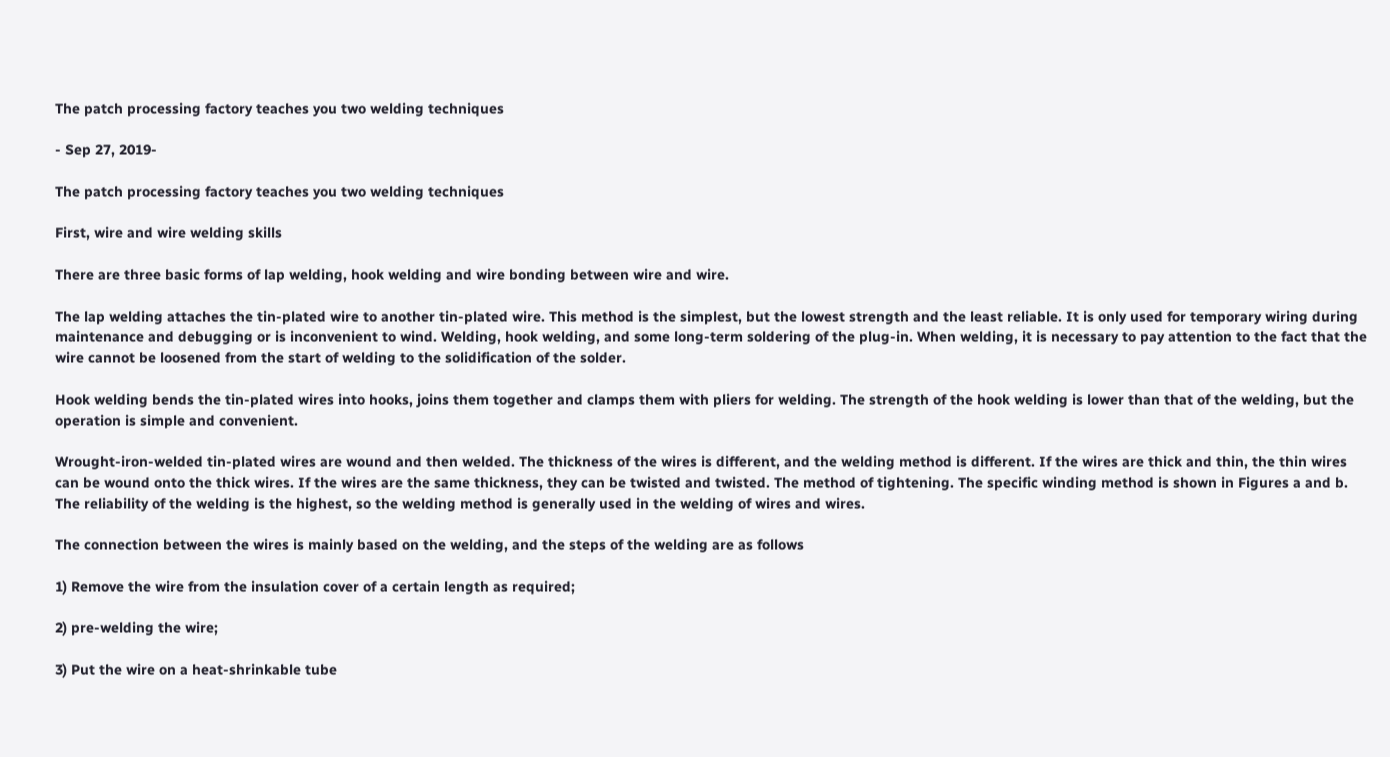The patch processing factory teaches you two welding techniques

- Sep 27, 2019-

The patch processing factory teaches you two welding techniques

First, wire and wire welding skills

There are three basic forms of lap welding, hook welding and wire bonding between wire and wire.

The lap welding attaches the tin-plated wire to another tin-plated wire. This method is the simplest, but the lowest strength and the least reliable. It is only used for temporary wiring during maintenance and debugging or is inconvenient to wind. Welding, hook welding, and some long-term soldering of the plug-in. When welding, it is necessary to pay attention to the fact that the wire cannot be loosened from the start of welding to the solidification of the solder.

Hook welding bends the tin-plated wires into hooks, joins them together and clamps them with pliers for welding. The strength of the hook welding is lower than that of the welding, but the operation is simple and convenient.

Wrought-iron-welded tin-plated wires are wound and then welded. The thickness of the wires is different, and the welding method is different. If the wires are thick and thin, the thin wires can be wound onto the thick wires. If the wires are the same thickness, they can be twisted and twisted. The method of tightening. The specific winding method is shown in Figures a and b. The reliability of the welding is the highest, so the welding method is generally used in the welding of wires and wires.

The connection between the wires is mainly based on the welding, and the steps of the welding are as follows

1) Remove the wire from the insulation cover of a certain length as required;

2) pre-welding the wire;

3) Put the wire on a heat-shrinkable tube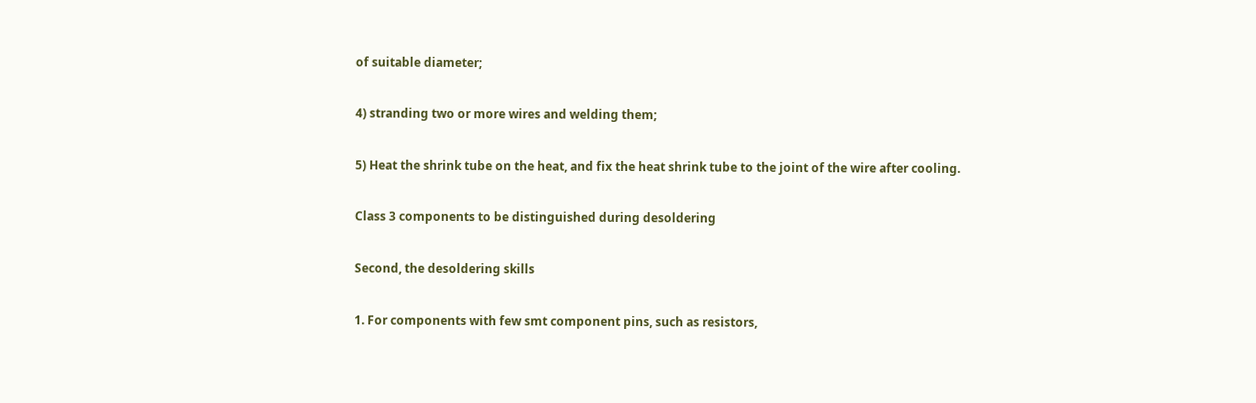of suitable diameter;

4) stranding two or more wires and welding them;

5) Heat the shrink tube on the heat, and fix the heat shrink tube to the joint of the wire after cooling.

Class 3 components to be distinguished during desoldering

Second, the desoldering skills

1. For components with few smt component pins, such as resistors,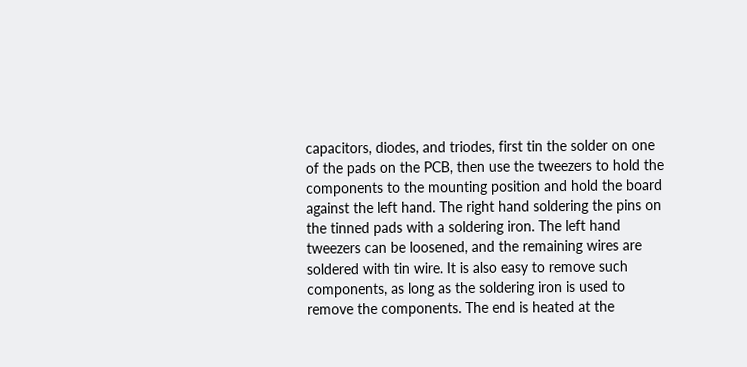capacitors, diodes, and triodes, first tin the solder on one of the pads on the PCB, then use the tweezers to hold the components to the mounting position and hold the board against the left hand. The right hand soldering the pins on the tinned pads with a soldering iron. The left hand tweezers can be loosened, and the remaining wires are soldered with tin wire. It is also easy to remove such components, as long as the soldering iron is used to remove the components. The end is heated at the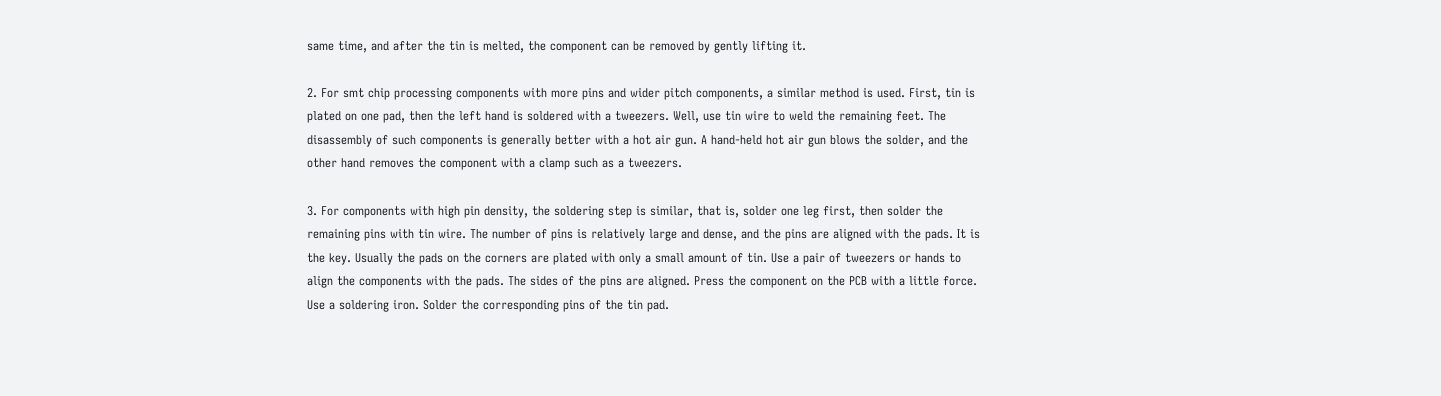same time, and after the tin is melted, the component can be removed by gently lifting it.

2. For smt chip processing components with more pins and wider pitch components, a similar method is used. First, tin is plated on one pad, then the left hand is soldered with a tweezers. Well, use tin wire to weld the remaining feet. The disassembly of such components is generally better with a hot air gun. A hand-held hot air gun blows the solder, and the other hand removes the component with a clamp such as a tweezers.

3. For components with high pin density, the soldering step is similar, that is, solder one leg first, then solder the remaining pins with tin wire. The number of pins is relatively large and dense, and the pins are aligned with the pads. It is the key. Usually the pads on the corners are plated with only a small amount of tin. Use a pair of tweezers or hands to align the components with the pads. The sides of the pins are aligned. Press the component on the PCB with a little force. Use a soldering iron. Solder the corresponding pins of the tin pad.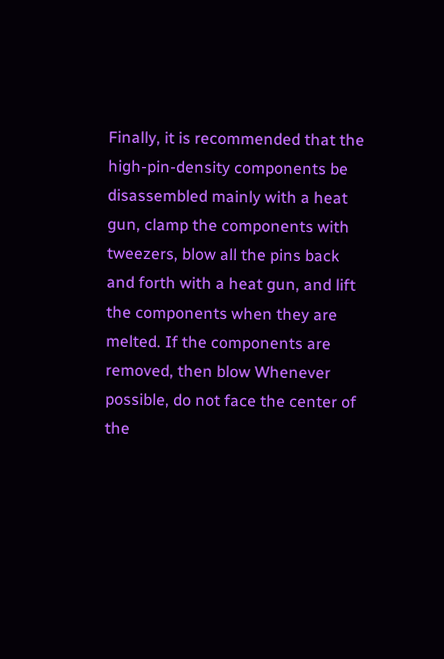Finally, it is recommended that the high-pin-density components be disassembled mainly with a heat gun, clamp the components with tweezers, blow all the pins back and forth with a heat gun, and lift the components when they are melted. If the components are removed, then blow Whenever possible, do not face the center of the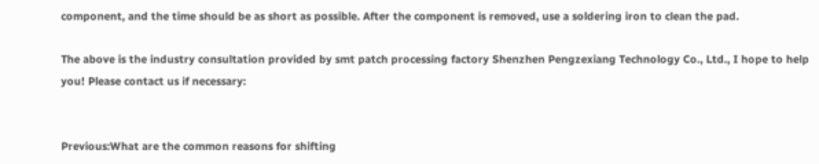component, and the time should be as short as possible. After the component is removed, use a soldering iron to clean the pad.

The above is the industry consultation provided by smt patch processing factory Shenzhen Pengzexiang Technology Co., Ltd., I hope to help you! Please contact us if necessary:


Previous:What are the common reasons for shifting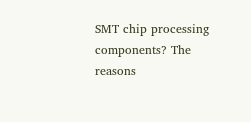SMT chip processing components? The reasons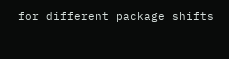for different package shifts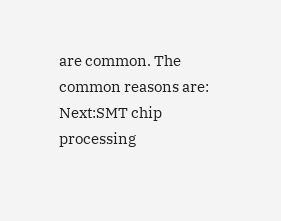are common. The common reasons are: Next:SMT chip processing